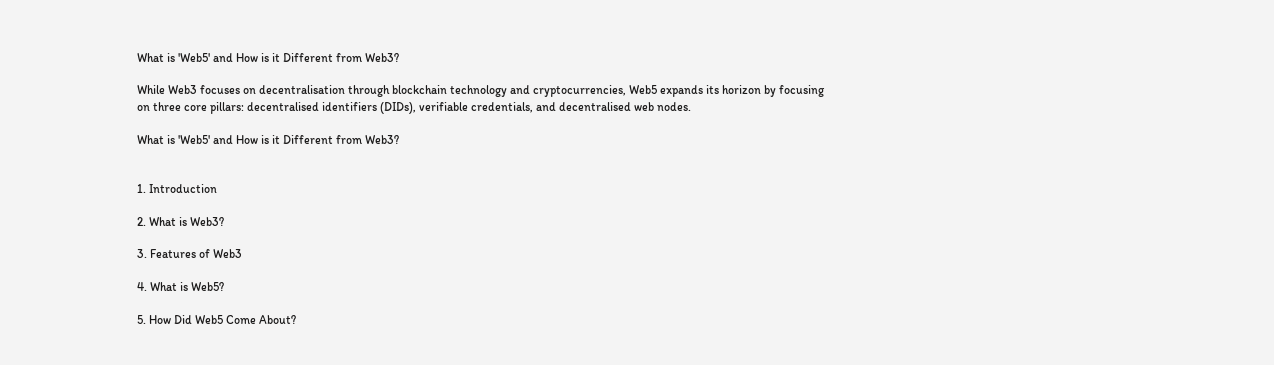What is 'Web5' and How is it Different from Web3?

While Web3 focuses on decentralisation through blockchain technology and cryptocurrencies, Web5 expands its horizon by focusing on three core pillars: decentralised identifiers (DIDs), verifiable credentials, and decentralised web nodes.

What is 'Web5' and How is it Different from Web3?


1. Introduction

2. What is Web3?

3. Features of Web3

4. What is Web5?

5. How Did Web5 Come About?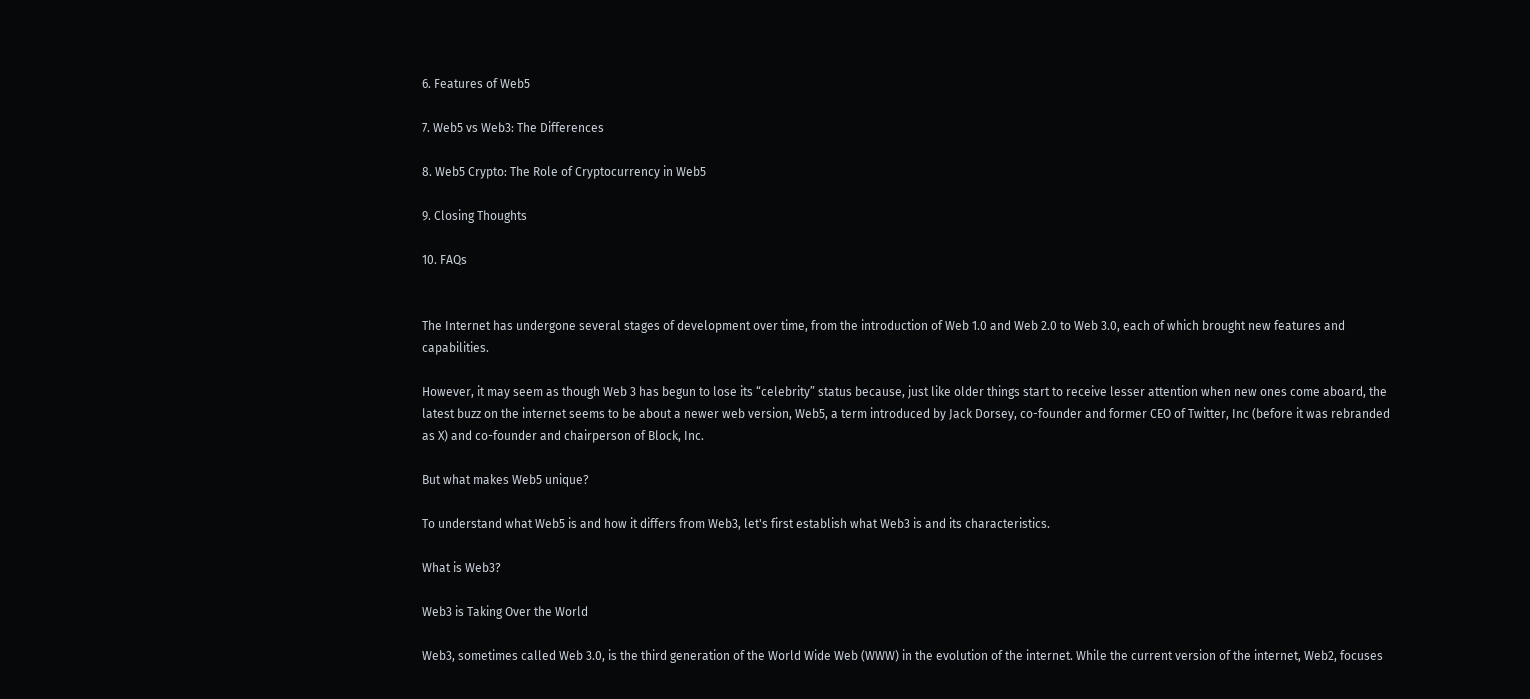6. Features of Web5

7. Web5 vs Web3: The Differences

8. Web5 Crypto: The Role of Cryptocurrency in Web5

9. Closing Thoughts

10. FAQs


The Internet has undergone several stages of development over time, from the introduction of Web 1.0 and Web 2.0 to Web 3.0, each of which brought new features and capabilities.

However, it may seem as though Web 3 has begun to lose its “celebrity” status because, just like older things start to receive lesser attention when new ones come aboard, the latest buzz on the internet seems to be about a newer web version, Web5, a term introduced by Jack Dorsey, co-founder and former CEO of Twitter, Inc (before it was rebranded as X) and co-founder and chairperson of Block, Inc.

But what makes Web5 unique?

To understand what Web5 is and how it differs from Web3, let's first establish what Web3 is and its characteristics.

What is Web3?

Web3 is Taking Over the World

Web3, sometimes called Web 3.0, is the third generation of the World Wide Web (WWW) in the evolution of the internet. While the current version of the internet, Web2, focuses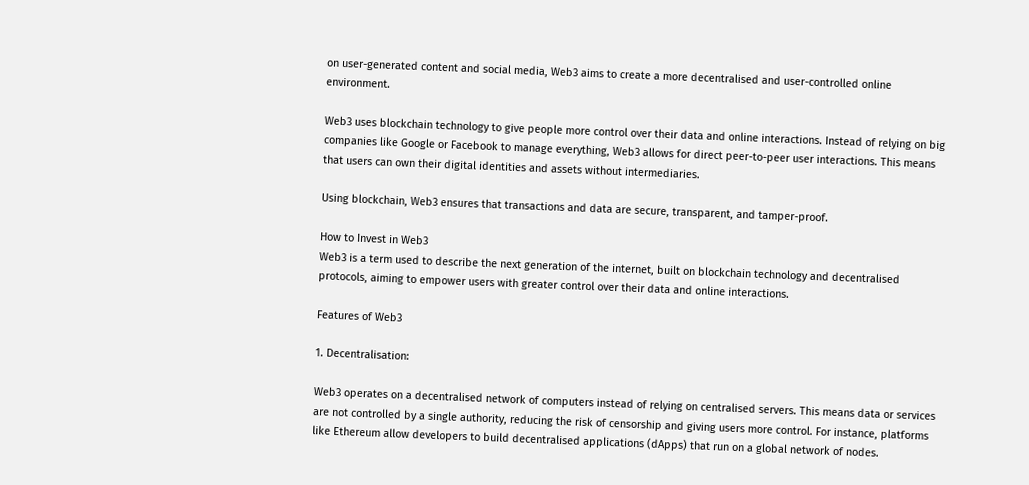on user-generated content and social media, Web3 aims to create a more decentralised and user-controlled online environment.

Web3 uses blockchain technology to give people more control over their data and online interactions. Instead of relying on big companies like Google or Facebook to manage everything, Web3 allows for direct peer-to-peer user interactions. This means that users can own their digital identities and assets without intermediaries.

Using blockchain, Web3 ensures that transactions and data are secure, transparent, and tamper-proof.

How to Invest in Web3
Web3 is a term used to describe the next generation of the internet, built on blockchain technology and decentralised protocols, aiming to empower users with greater control over their data and online interactions.

Features of Web3

1. Decentralisation:

Web3 operates on a decentralised network of computers instead of relying on centralised servers. This means data or services are not controlled by a single authority, reducing the risk of censorship and giving users more control. For instance, platforms like Ethereum allow developers to build decentralised applications (dApps) that run on a global network of nodes.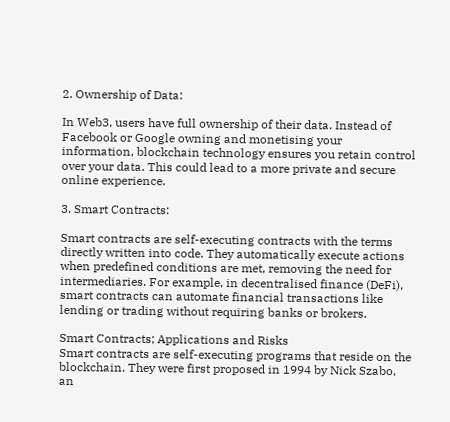2. Ownership of Data:

In Web3, users have full ownership of their data. Instead of Facebook or Google owning and monetising your information, blockchain technology ensures you retain control over your data. This could lead to a more private and secure online experience.

3. Smart Contracts:

Smart contracts are self-executing contracts with the terms directly written into code. They automatically execute actions when predefined conditions are met, removing the need for intermediaries. For example, in decentralised finance (DeFi), smart contracts can automate financial transactions like lending or trading without requiring banks or brokers.

Smart Contracts; Applications and Risks
Smart contracts are self-executing programs that reside on the blockchain. They were first proposed in 1994 by Nick Szabo, an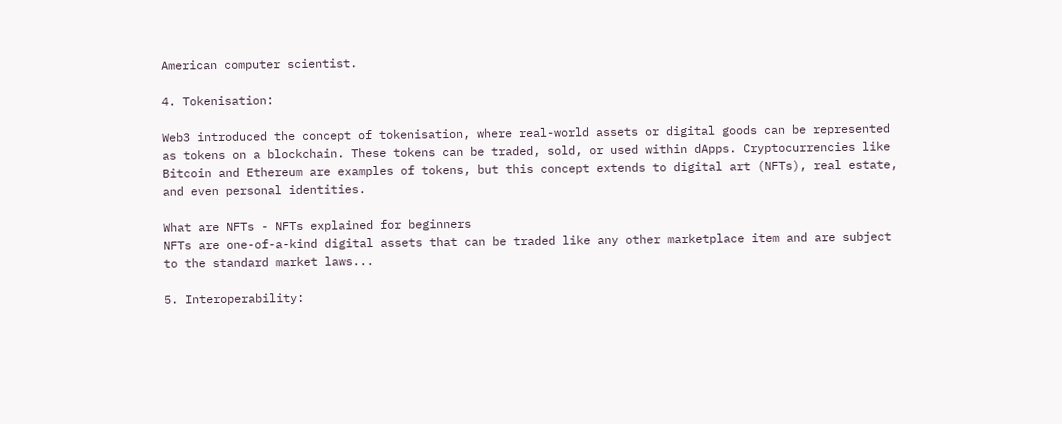American computer scientist.

4. Tokenisation:

Web3 introduced the concept of tokenisation, where real-world assets or digital goods can be represented as tokens on a blockchain. These tokens can be traded, sold, or used within dApps. Cryptocurrencies like Bitcoin and Ethereum are examples of tokens, but this concept extends to digital art (NFTs), real estate, and even personal identities.

What are NFTs - NFTs explained for beginners
NFTs are one-of-a-kind digital assets that can be traded like any other marketplace item and are subject to the standard market laws...

5. Interoperability: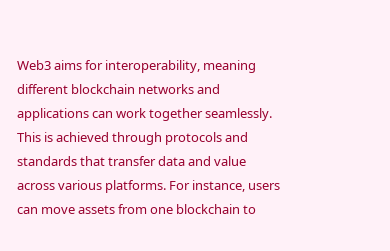Web3 aims for interoperability, meaning different blockchain networks and applications can work together seamlessly. This is achieved through protocols and standards that transfer data and value across various platforms. For instance, users can move assets from one blockchain to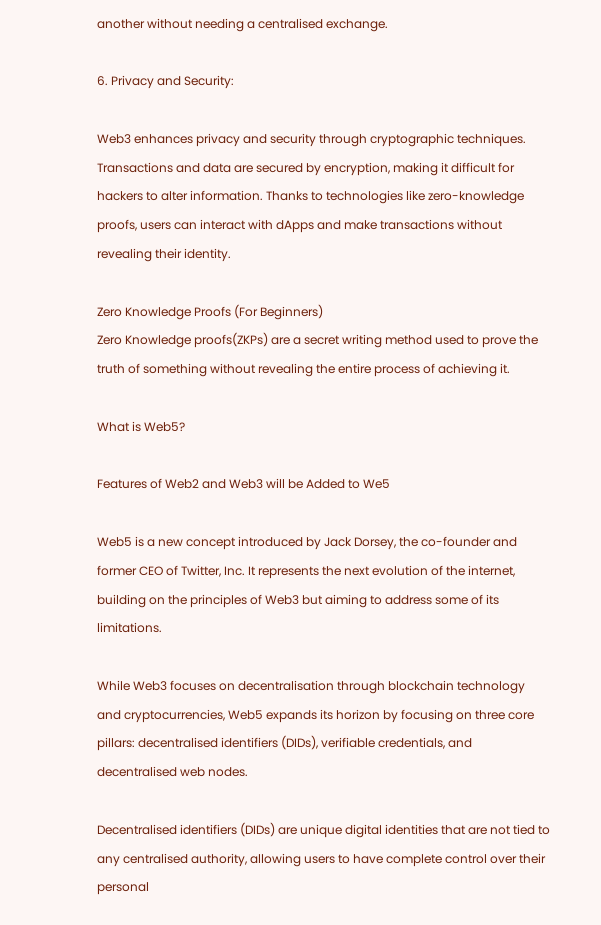another without needing a centralised exchange.

6. Privacy and Security:

Web3 enhances privacy and security through cryptographic techniques. Transactions and data are secured by encryption, making it difficult for hackers to alter information. Thanks to technologies like zero-knowledge proofs, users can interact with dApps and make transactions without revealing their identity.

Zero Knowledge Proofs (For Beginners)
Zero Knowledge proofs(ZKPs) are a secret writing method used to prove the truth of something without revealing the entire process of achieving it.

What is Web5?

Features of Web2 and Web3 will be Added to We5

Web5 is a new concept introduced by Jack Dorsey, the co-founder and former CEO of Twitter, Inc. It represents the next evolution of the internet, building on the principles of Web3 but aiming to address some of its limitations.

While Web3 focuses on decentralisation through blockchain technology and cryptocurrencies, Web5 expands its horizon by focusing on three core pillars: decentralised identifiers (DIDs), verifiable credentials, and decentralised web nodes.

Decentralised identifiers (DIDs) are unique digital identities that are not tied to any centralised authority, allowing users to have complete control over their personal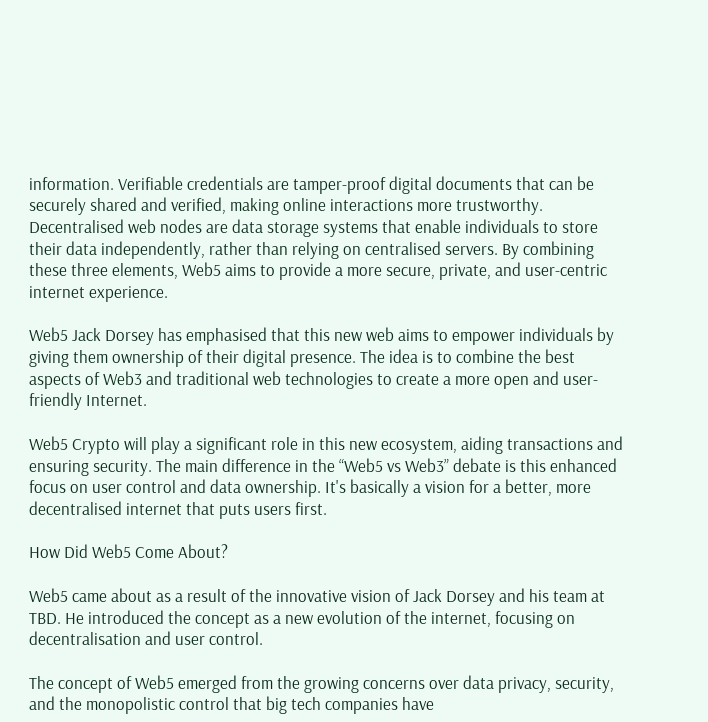information. Verifiable credentials are tamper-proof digital documents that can be securely shared and verified, making online interactions more trustworthy. Decentralised web nodes are data storage systems that enable individuals to store their data independently, rather than relying on centralised servers. By combining these three elements, Web5 aims to provide a more secure, private, and user-centric internet experience.

Web5 Jack Dorsey has emphasised that this new web aims to empower individuals by giving them ownership of their digital presence. The idea is to combine the best aspects of Web3 and traditional web technologies to create a more open and user-friendly Internet.

Web5 Crypto will play a significant role in this new ecosystem, aiding transactions and ensuring security. The main difference in the “Web5 vs Web3” debate is this enhanced focus on user control and data ownership. It's basically a vision for a better, more decentralised internet that puts users first.

How Did Web5 Come About?

Web5 came about as a result of the innovative vision of Jack Dorsey and his team at TBD. He introduced the concept as a new evolution of the internet, focusing on decentralisation and user control.

The concept of Web5 emerged from the growing concerns over data privacy, security, and the monopolistic control that big tech companies have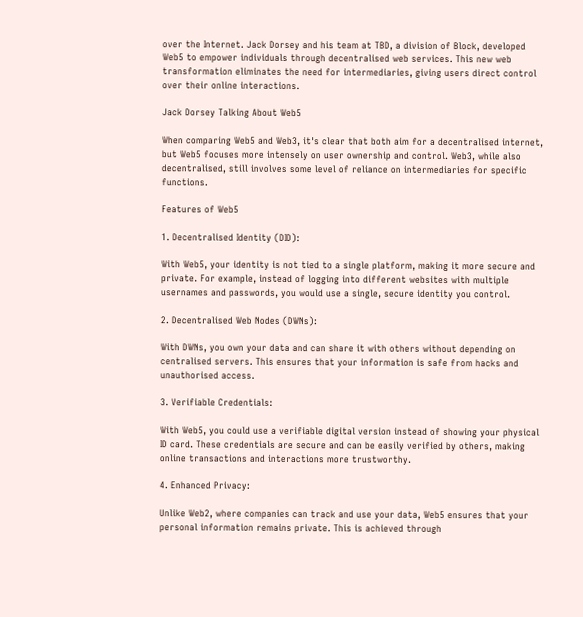over the Internet. Jack Dorsey and his team at TBD, a division of Block, developed Web5 to empower individuals through decentralised web services. This new web transformation eliminates the need for intermediaries, giving users direct control over their online interactions.

Jack Dorsey Talking About Web5

When comparing Web5 and Web3, it's clear that both aim for a decentralised internet, but Web5 focuses more intensely on user ownership and control. Web3, while also decentralised, still involves some level of reliance on intermediaries for specific functions.

Features of Web5

1. Decentralised Identity (DID):

With Web5, your identity is not tied to a single platform, making it more secure and private. For example, instead of logging into different websites with multiple usernames and passwords, you would use a single, secure identity you control.

2. Decentralised Web Nodes (DWNs):

With DWNs, you own your data and can share it with others without depending on centralised servers. This ensures that your information is safe from hacks and unauthorised access.

3. Verifiable Credentials:

With Web5, you could use a verifiable digital version instead of showing your physical ID card. These credentials are secure and can be easily verified by others, making online transactions and interactions more trustworthy.

4. Enhanced Privacy:

Unlike Web2, where companies can track and use your data, Web5 ensures that your personal information remains private. This is achieved through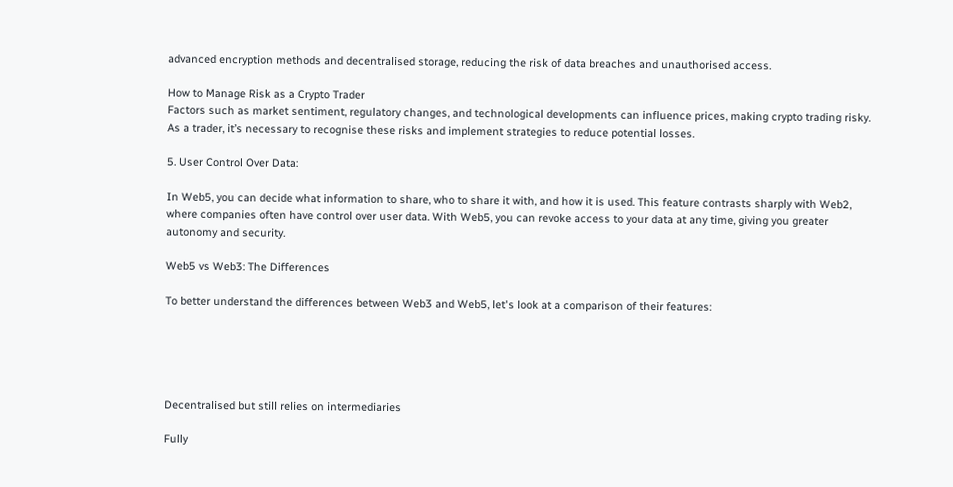advanced encryption methods and decentralised storage, reducing the risk of data breaches and unauthorised access.

How to Manage Risk as a Crypto Trader
Factors such as market sentiment, regulatory changes, and technological developments can influence prices, making crypto trading risky. As a trader, it’s necessary to recognise these risks and implement strategies to reduce potential losses.

5. User Control Over Data:

In Web5, you can decide what information to share, who to share it with, and how it is used. This feature contrasts sharply with Web2, where companies often have control over user data. With Web5, you can revoke access to your data at any time, giving you greater autonomy and security.

Web5 vs Web3: The Differences

To better understand the differences between Web3 and Web5, let's look at a comparison of their features:





Decentralised but still relies on intermediaries

Fully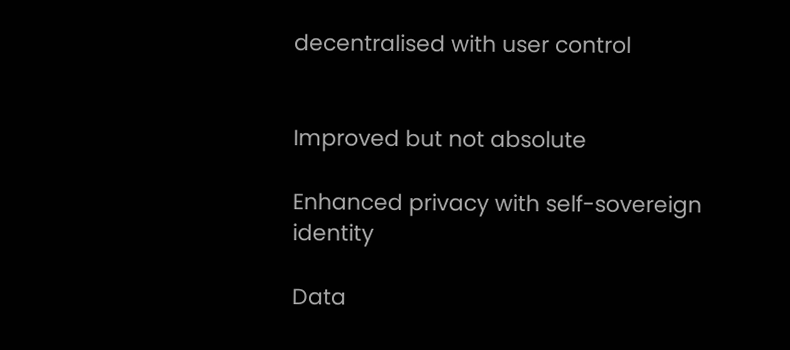decentralised with user control


Improved but not absolute

Enhanced privacy with self-sovereign identity

Data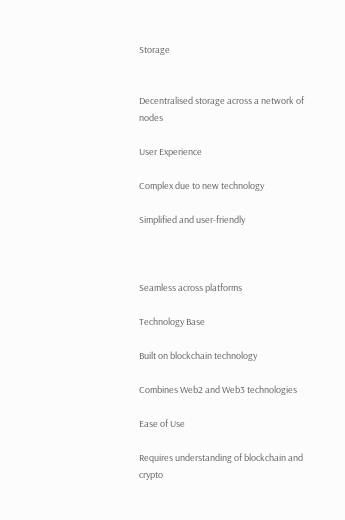Storage


Decentralised storage across a network of nodes

User Experience

Complex due to new technology

Simplified and user-friendly



Seamless across platforms

Technology Base

Built on blockchain technology

Combines Web2 and Web3 technologies

Ease of Use

Requires understanding of blockchain and crypto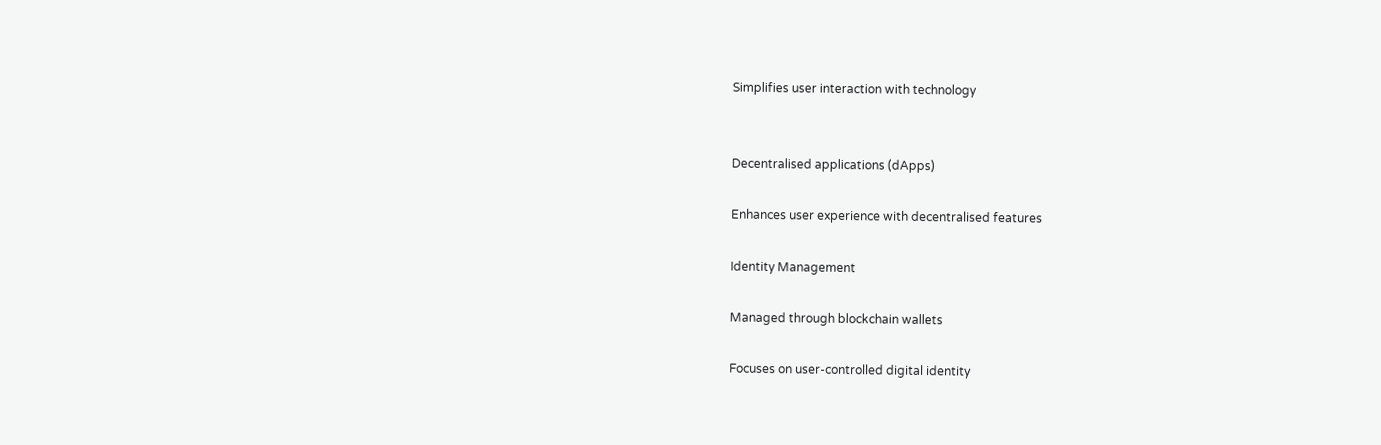Simplifies user interaction with technology


Decentralised applications (dApps)

Enhances user experience with decentralised features

Identity Management

Managed through blockchain wallets

Focuses on user-controlled digital identity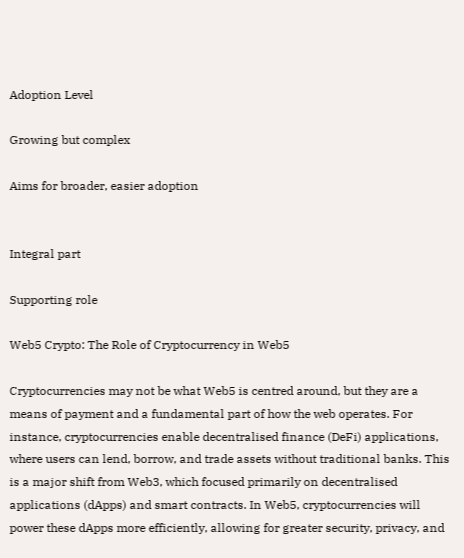Adoption Level

Growing but complex

Aims for broader, easier adoption


Integral part

Supporting role

Web5 Crypto: The Role of Cryptocurrency in Web5

Cryptocurrencies may not be what Web5 is centred around, but they are a means of payment and a fundamental part of how the web operates. For instance, cryptocurrencies enable decentralised finance (DeFi) applications, where users can lend, borrow, and trade assets without traditional banks. This is a major shift from Web3, which focused primarily on decentralised applications (dApps) and smart contracts. In Web5, cryptocurrencies will power these dApps more efficiently, allowing for greater security, privacy, and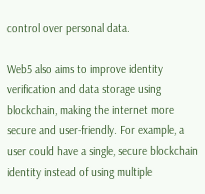control over personal data.

Web5 also aims to improve identity verification and data storage using blockchain, making the internet more secure and user-friendly. For example, a user could have a single, secure blockchain identity instead of using multiple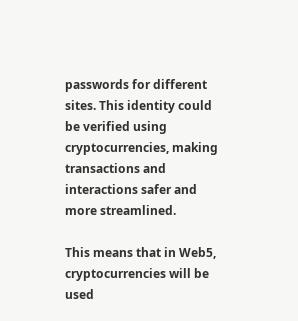passwords for different sites. This identity could be verified using cryptocurrencies, making transactions and interactions safer and more streamlined.

This means that in Web5, cryptocurrencies will be used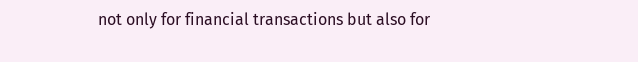not only for financial transactions but also for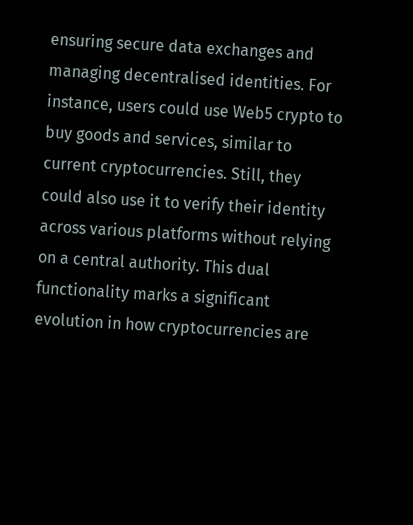ensuring secure data exchanges and managing decentralised identities. For instance, users could use Web5 crypto to buy goods and services, similar to current cryptocurrencies. Still, they could also use it to verify their identity across various platforms without relying on a central authority. This dual functionality marks a significant evolution in how cryptocurrencies are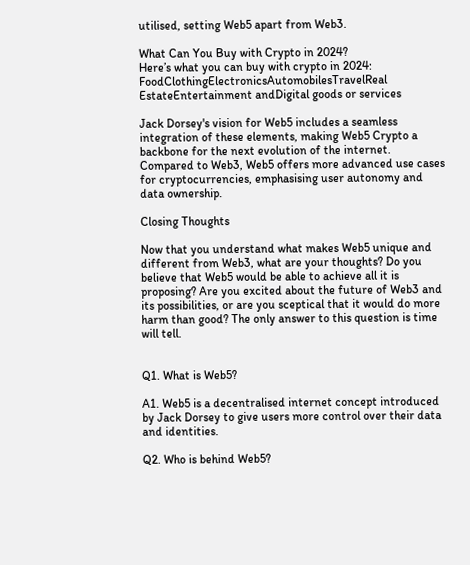utilised, setting Web5 apart from Web3.

What Can You Buy with Crypto in 2024?
Here’s what you can buy with crypto in 2024: FoodClothingElectronicsAutomobilesTravelReal EstateEntertainment andDigital goods or services

Jack Dorsey's vision for Web5 includes a seamless integration of these elements, making Web5 Crypto a backbone for the next evolution of the internet. Compared to Web3, Web5 offers more advanced use cases for cryptocurrencies, emphasising user autonomy and data ownership.

Closing Thoughts

Now that you understand what makes Web5 unique and different from Web3, what are your thoughts? Do you believe that Web5 would be able to achieve all it is proposing? Are you excited about the future of Web3 and its possibilities, or are you sceptical that it would do more harm than good? The only answer to this question is time will tell.


Q1. What is Web5?

A1. Web5 is a decentralised internet concept introduced by Jack Dorsey to give users more control over their data and identities.

Q2. Who is behind Web5?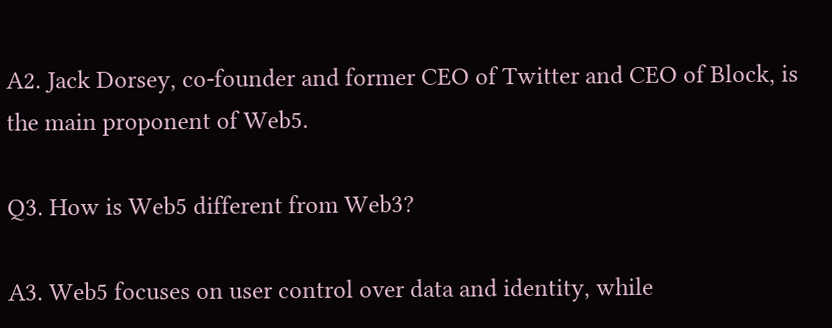A2. Jack Dorsey, co-founder and former CEO of Twitter and CEO of Block, is the main proponent of Web5.

Q3. How is Web5 different from Web3?

A3. Web5 focuses on user control over data and identity, while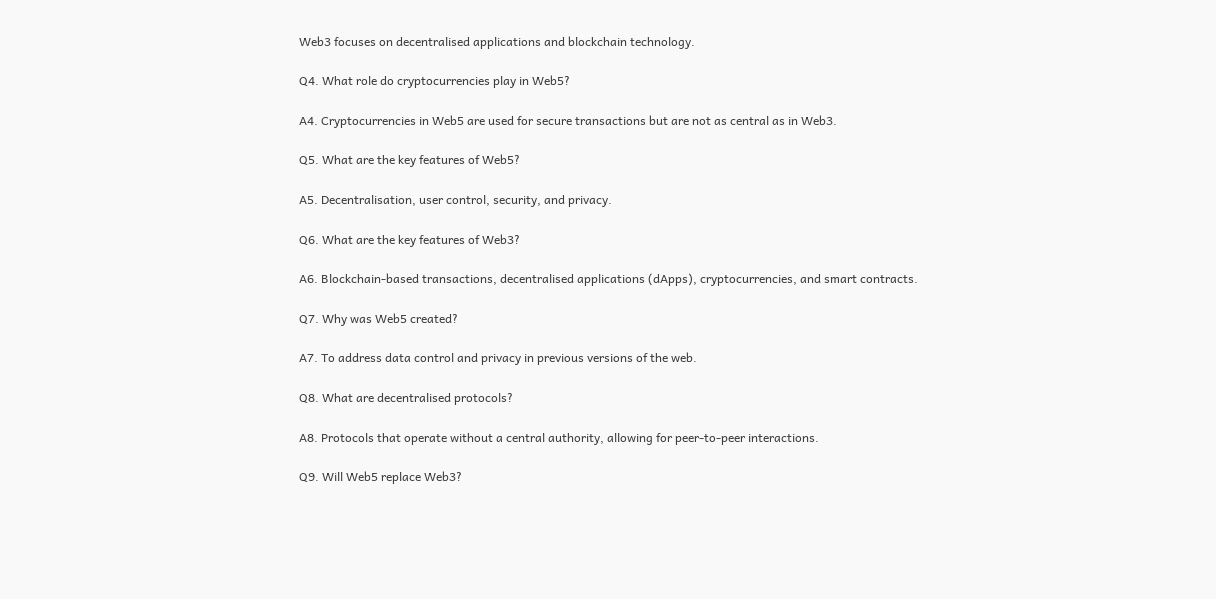Web3 focuses on decentralised applications and blockchain technology.

Q4. What role do cryptocurrencies play in Web5?

A4. Cryptocurrencies in Web5 are used for secure transactions but are not as central as in Web3.

Q5. What are the key features of Web5?

A5. Decentralisation, user control, security, and privacy.

Q6. What are the key features of Web3?

A6. Blockchain-based transactions, decentralised applications (dApps), cryptocurrencies, and smart contracts.

Q7. Why was Web5 created?

A7. To address data control and privacy in previous versions of the web.

Q8. What are decentralised protocols?

A8. Protocols that operate without a central authority, allowing for peer-to-peer interactions.

Q9. Will Web5 replace Web3?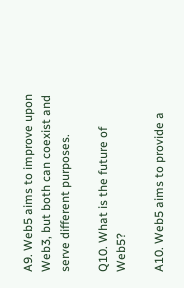A9. Web5 aims to improve upon Web3, but both can coexist and serve different purposes.

Q10. What is the future of Web5?

A10. Web5 aims to provide a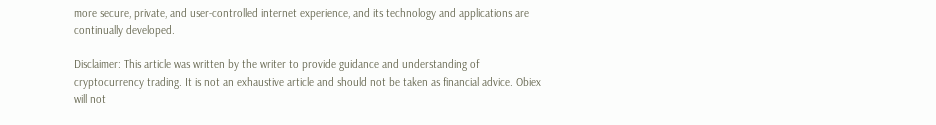more secure, private, and user-controlled internet experience, and its technology and applications are continually developed.

Disclaimer: This article was written by the writer to provide guidance and understanding of cryptocurrency trading. It is not an exhaustive article and should not be taken as financial advice. Obiex will not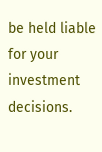be held liable for your investment decisions.